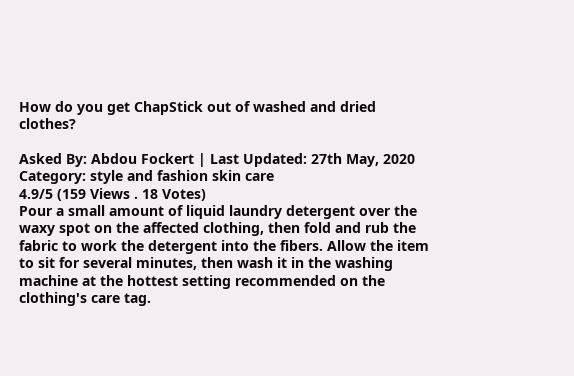How do you get ChapStick out of washed and dried clothes?

Asked By: Abdou Fockert | Last Updated: 27th May, 2020
Category: style and fashion skin care
4.9/5 (159 Views . 18 Votes)
Pour a small amount of liquid laundry detergent over the waxy spot on the affected clothing, then fold and rub the fabric to work the detergent into the fibers. Allow the item to sit for several minutes, then wash it in the washing machine at the hottest setting recommended on the clothing's care tag.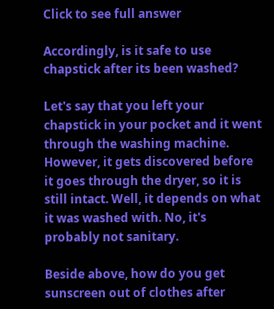Click to see full answer

Accordingly, is it safe to use chapstick after its been washed?

Let's say that you left your chapstick in your pocket and it went through the washing machine. However, it gets discovered before it goes through the dryer, so it is still intact. Well, it depends on what it was washed with. No, it's probably not sanitary.

Beside above, how do you get sunscreen out of clothes after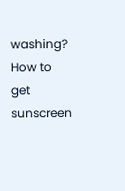washing? How to get sunscreen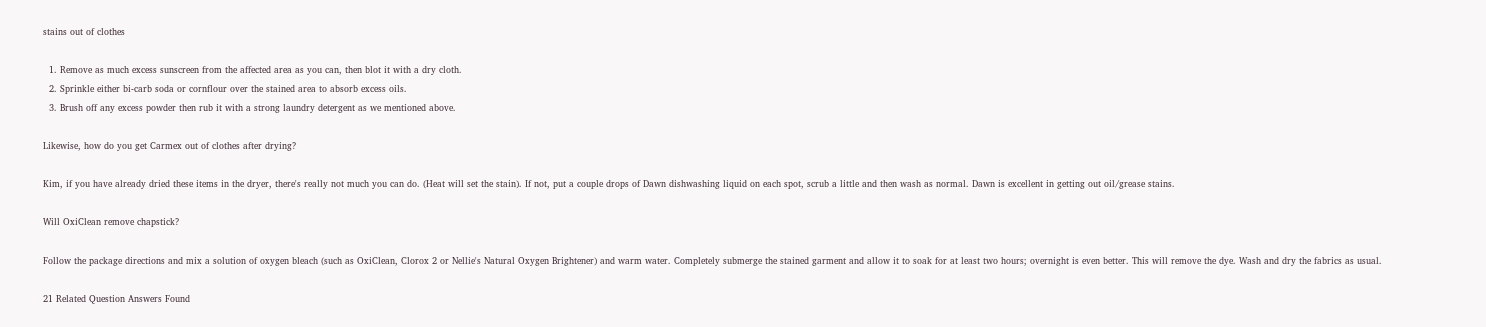stains out of clothes

  1. Remove as much excess sunscreen from the affected area as you can, then blot it with a dry cloth.
  2. Sprinkle either bi-carb soda or cornflour over the stained area to absorb excess oils.
  3. Brush off any excess powder then rub it with a strong laundry detergent as we mentioned above.

Likewise, how do you get Carmex out of clothes after drying?

Kim, if you have already dried these items in the dryer, there's really not much you can do. (Heat will set the stain). If not, put a couple drops of Dawn dishwashing liquid on each spot, scrub a little and then wash as normal. Dawn is excellent in getting out oil/grease stains.

Will OxiClean remove chapstick?

Follow the package directions and mix a solution of oxygen bleach (such as OxiClean, Clorox 2 or Nellie's Natural Oxygen Brightener) and warm water. Completely submerge the stained garment and allow it to soak for at least two hours; overnight is even better. This will remove the dye. Wash and dry the fabrics as usual.

21 Related Question Answers Found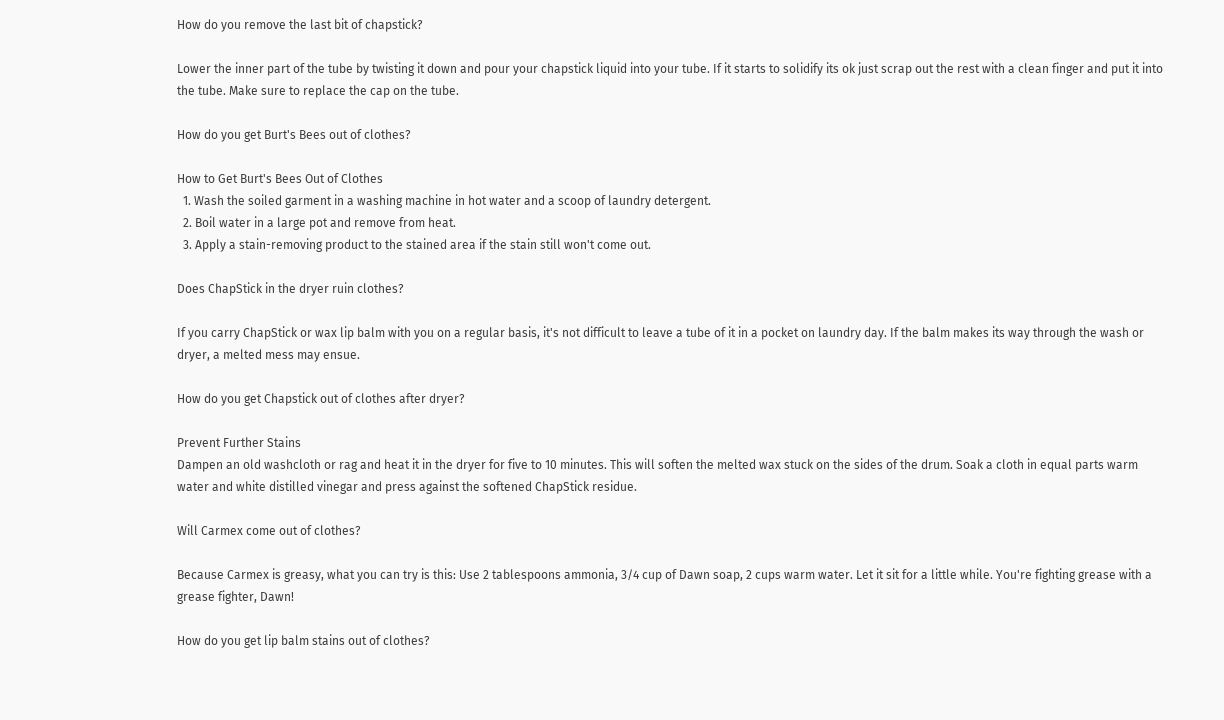How do you remove the last bit of chapstick?

Lower the inner part of the tube by twisting it down and pour your chapstick liquid into your tube. If it starts to solidify its ok just scrap out the rest with a clean finger and put it into the tube. Make sure to replace the cap on the tube.

How do you get Burt's Bees out of clothes?

How to Get Burt's Bees Out of Clothes
  1. Wash the soiled garment in a washing machine in hot water and a scoop of laundry detergent.
  2. Boil water in a large pot and remove from heat.
  3. Apply a stain-removing product to the stained area if the stain still won't come out.

Does ChapStick in the dryer ruin clothes?

If you carry ChapStick or wax lip balm with you on a regular basis, it's not difficult to leave a tube of it in a pocket on laundry day. If the balm makes its way through the wash or dryer, a melted mess may ensue.

How do you get Chapstick out of clothes after dryer?

Prevent Further Stains
Dampen an old washcloth or rag and heat it in the dryer for five to 10 minutes. This will soften the melted wax stuck on the sides of the drum. Soak a cloth in equal parts warm water and white distilled vinegar and press against the softened ChapStick residue.

Will Carmex come out of clothes?

Because Carmex is greasy, what you can try is this: Use 2 tablespoons ammonia, 3/4 cup of Dawn soap, 2 cups warm water. Let it sit for a little while. You're fighting grease with a grease fighter, Dawn!

How do you get lip balm stains out of clothes?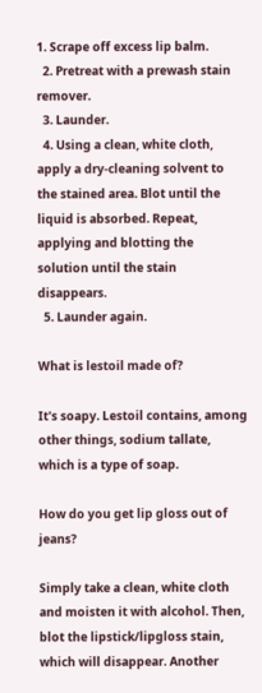1. Scrape off excess lip balm.
  2. Pretreat with a prewash stain remover.
  3. Launder.
  4. Using a clean, white cloth, apply a dry-cleaning solvent to the stained area. Blot until the liquid is absorbed. Repeat, applying and blotting the solution until the stain disappears.
  5. Launder again.

What is lestoil made of?

It's soapy. Lestoil contains, among other things, sodium tallate, which is a type of soap.

How do you get lip gloss out of jeans?

Simply take a clean, white cloth and moisten it with alcohol. Then, blot the lipstick/lipgloss stain, which will disappear. Another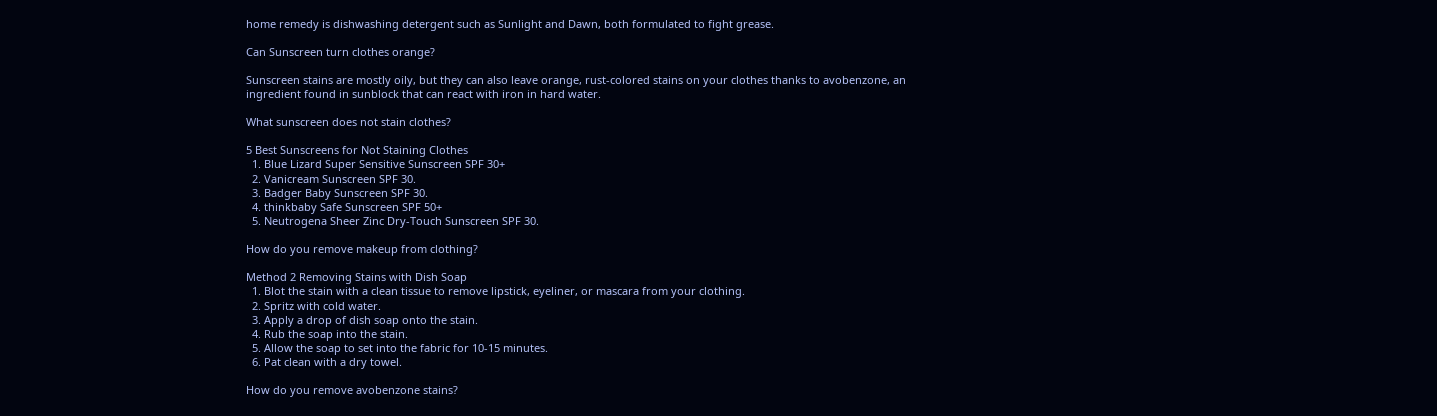home remedy is dishwashing detergent such as Sunlight and Dawn, both formulated to fight grease.

Can Sunscreen turn clothes orange?

Sunscreen stains are mostly oily, but they can also leave orange, rust-colored stains on your clothes thanks to avobenzone, an ingredient found in sunblock that can react with iron in hard water.

What sunscreen does not stain clothes?

5 Best Sunscreens for Not Staining Clothes
  1. Blue Lizard Super Sensitive Sunscreen SPF 30+
  2. Vanicream Sunscreen SPF 30.
  3. Badger Baby Sunscreen SPF 30.
  4. thinkbaby Safe Sunscreen SPF 50+
  5. Neutrogena Sheer Zinc Dry-Touch Sunscreen SPF 30.

How do you remove makeup from clothing?

Method 2 Removing Stains with Dish Soap
  1. Blot the stain with a clean tissue to remove lipstick, eyeliner, or mascara from your clothing.
  2. Spritz with cold water.
  3. Apply a drop of dish soap onto the stain.
  4. Rub the soap into the stain.
  5. Allow the soap to set into the fabric for 10-15 minutes.
  6. Pat clean with a dry towel.

How do you remove avobenzone stains?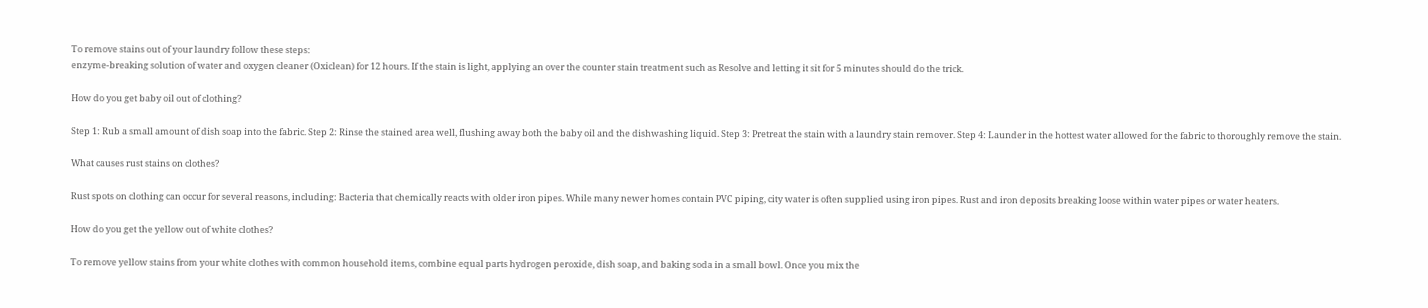To remove stains out of your laundry follow these steps:
enzyme-breaking solution of water and oxygen cleaner (Oxiclean) for 12 hours. If the stain is light, applying an over the counter stain treatment such as Resolve and letting it sit for 5 minutes should do the trick.

How do you get baby oil out of clothing?

Step 1: Rub a small amount of dish soap into the fabric. Step 2: Rinse the stained area well, flushing away both the baby oil and the dishwashing liquid. Step 3: Pretreat the stain with a laundry stain remover. Step 4: Launder in the hottest water allowed for the fabric to thoroughly remove the stain.

What causes rust stains on clothes?

Rust spots on clothing can occur for several reasons, including: Bacteria that chemically reacts with older iron pipes. While many newer homes contain PVC piping, city water is often supplied using iron pipes. Rust and iron deposits breaking loose within water pipes or water heaters.

How do you get the yellow out of white clothes?

To remove yellow stains from your white clothes with common household items, combine equal parts hydrogen peroxide, dish soap, and baking soda in a small bowl. Once you mix the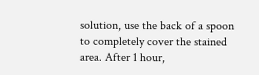solution, use the back of a spoon to completely cover the stained area. After 1 hour,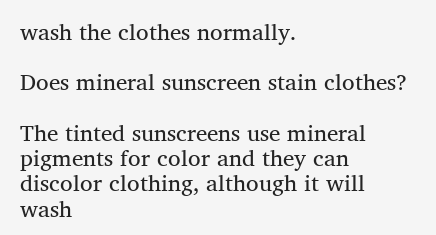wash the clothes normally.

Does mineral sunscreen stain clothes?

The tinted sunscreens use mineral pigments for color and they can discolor clothing, although it will wash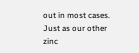out in most cases. Just as our other zinc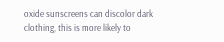oxide sunscreens can discolor dark clothing, this is more likely to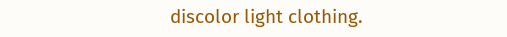discolor light clothing.